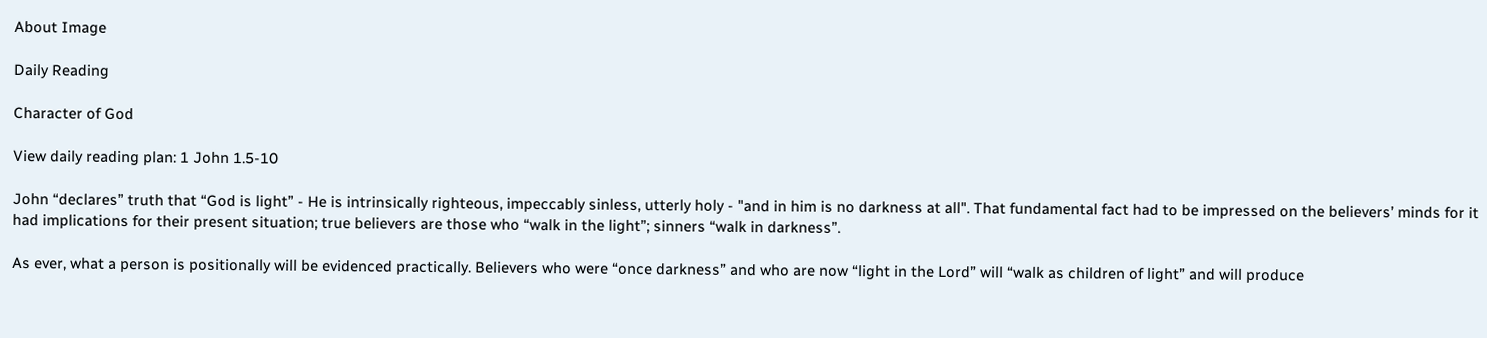About Image

Daily Reading

Character of God

View daily reading plan: 1 John 1.5-10

John “declares” truth that “God is light” - He is intrinsically righteous, impeccably sinless, utterly holy - "and in him is no darkness at all". That fundamental fact had to be impressed on the believers’ minds for it had implications for their present situation; true believers are those who “walk in the light”; sinners “walk in darkness”.

As ever, what a person is positionally will be evidenced practically. Believers who were “once darkness” and who are now “light in the Lord” will “walk as children of light” and will produce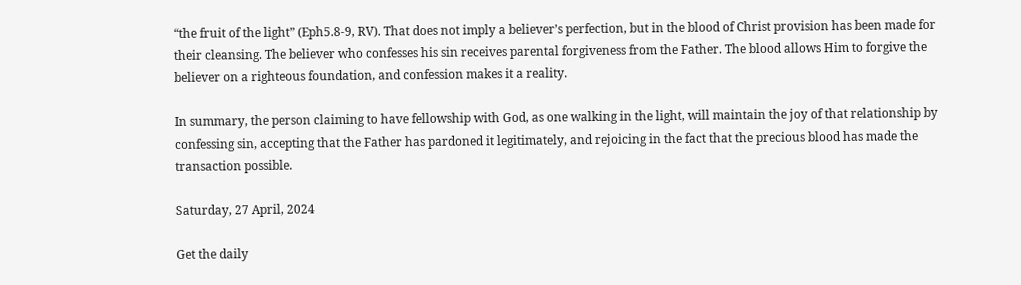“the fruit of the light” (Eph5.8-9, RV). That does not imply a believer’s perfection, but in the blood of Christ provision has been made for their cleansing. The believer who confesses his sin receives parental forgiveness from the Father. The blood allows Him to forgive the believer on a righteous foundation, and confession makes it a reality.

In summary, the person claiming to have fellowship with God, as one walking in the light, will maintain the joy of that relationship by confessing sin, accepting that the Father has pardoned it legitimately, and rejoicing in the fact that the precious blood has made the transaction possible.

Saturday, 27 April, 2024

Get the daily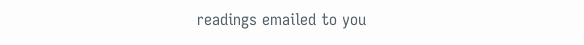readings emailed to you